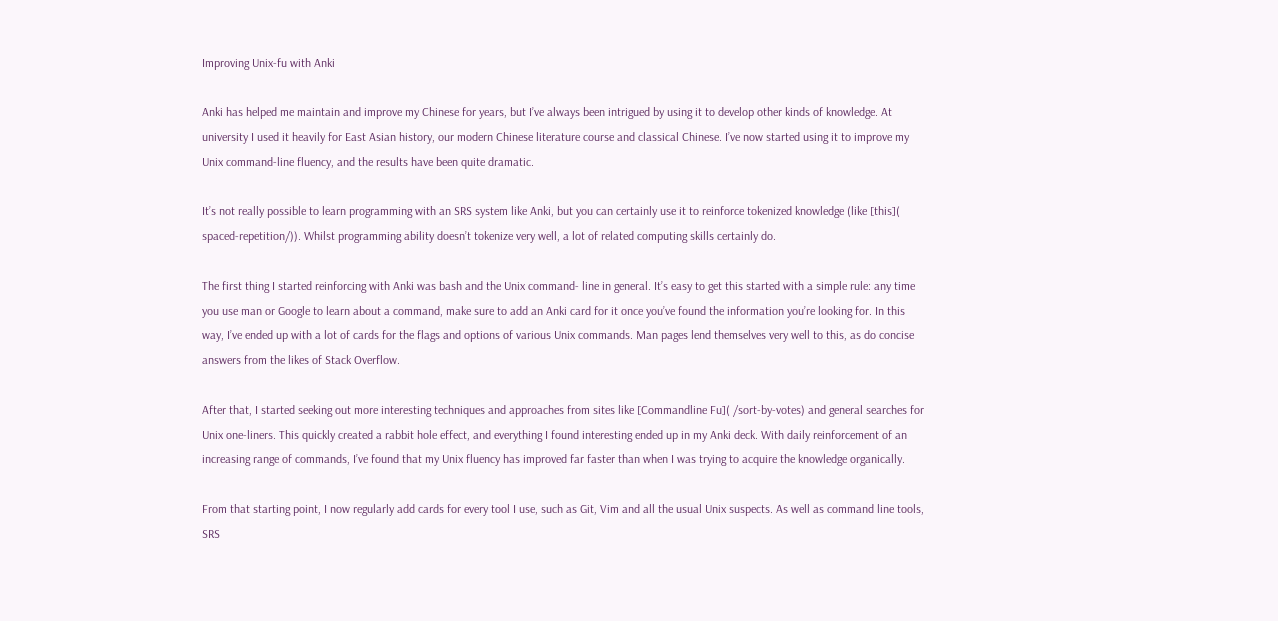Improving Unix-fu with Anki

Anki has helped me maintain and improve my Chinese for years, but I’ve always been intrigued by using it to develop other kinds of knowledge. At university I used it heavily for East Asian history, our modern Chinese literature course and classical Chinese. I’ve now started using it to improve my Unix command-line fluency, and the results have been quite dramatic.

It’s not really possible to learn programming with an SRS system like Anki, but you can certainly use it to reinforce tokenized knowledge (like [this]( spaced-repetition/)). Whilst programming ability doesn’t tokenize very well, a lot of related computing skills certainly do.

The first thing I started reinforcing with Anki was bash and the Unix command- line in general. It’s easy to get this started with a simple rule: any time you use man or Google to learn about a command, make sure to add an Anki card for it once you’ve found the information you’re looking for. In this way, I’ve ended up with a lot of cards for the flags and options of various Unix commands. Man pages lend themselves very well to this, as do concise answers from the likes of Stack Overflow.

After that, I started seeking out more interesting techniques and approaches from sites like [Commandline Fu]( /sort-by-votes) and general searches for Unix one-liners. This quickly created a rabbit hole effect, and everything I found interesting ended up in my Anki deck. With daily reinforcement of an increasing range of commands, I’ve found that my Unix fluency has improved far faster than when I was trying to acquire the knowledge organically.

From that starting point, I now regularly add cards for every tool I use, such as Git, Vim and all the usual Unix suspects. As well as command line tools, SRS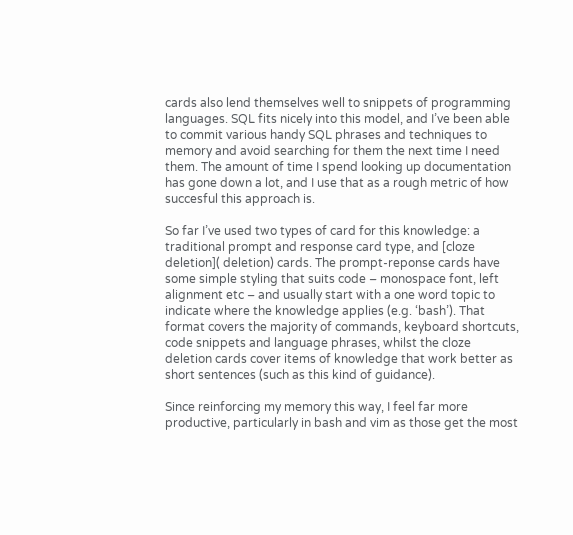cards also lend themselves well to snippets of programming languages. SQL fits nicely into this model, and I’ve been able to commit various handy SQL phrases and techniques to memory and avoid searching for them the next time I need them. The amount of time I spend looking up documentation has gone down a lot, and I use that as a rough metric of how succesful this approach is.

So far I’ve used two types of card for this knowledge: a traditional prompt and response card type, and [cloze deletion]( deletion) cards. The prompt-reponse cards have some simple styling that suits code – monospace font, left alignment etc – and usually start with a one word topic to indicate where the knowledge applies (e.g. ‘bash’). That format covers the majority of commands, keyboard shortcuts, code snippets and language phrases, whilst the cloze deletion cards cover items of knowledge that work better as short sentences (such as this kind of guidance).

Since reinforcing my memory this way, I feel far more productive, particularly in bash and vim as those get the most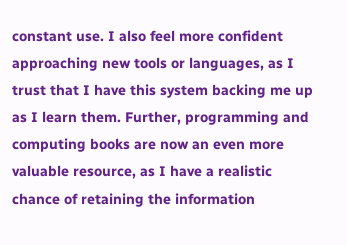constant use. I also feel more confident approaching new tools or languages, as I trust that I have this system backing me up as I learn them. Further, programming and computing books are now an even more valuable resource, as I have a realistic chance of retaining the information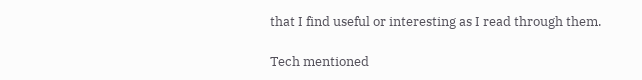that I find useful or interesting as I read through them.

Tech mentioned